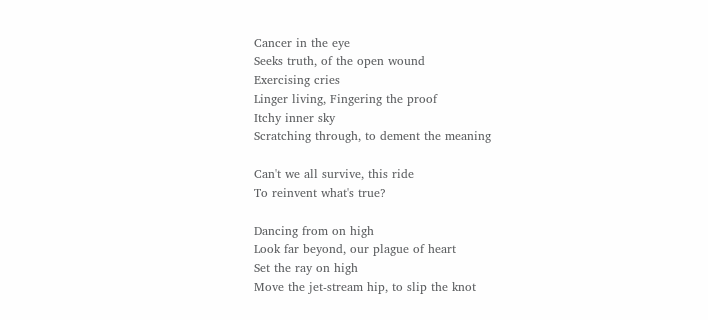Cancer in the eye
Seeks truth, of the open wound
Exercising cries
Linger living, Fingering the proof
Itchy inner sky
Scratching through, to dement the meaning

Can't we all survive, this ride
To reinvent what's true?

Dancing from on high
Look far beyond, our plague of heart
Set the ray on high
Move the jet-stream hip, to slip the knot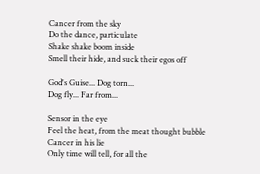Cancer from the sky
Do the dance, particulate
Shake shake boom inside
Smell their hide, and suck their egos off

God's Guise... Dog torn...
Dog fly... Far from...

Sensor in the eye
Feel the heat, from the meat thought bubble
Cancer in his lie
Only time will tell, for all the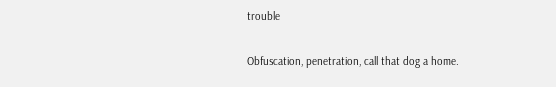trouble

Obfuscation, penetration, call that dog a home.